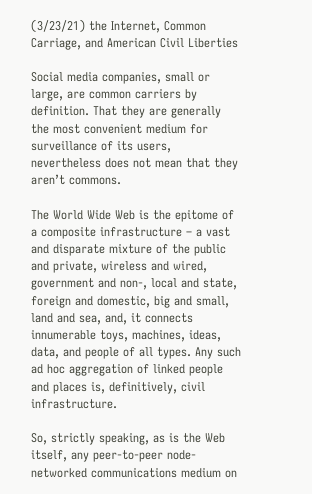(3/23/21) the Internet, Common Carriage, and American Civil Liberties

Social media companies, small or large, are common carriers by definition. That they are generally the most convenient medium for surveillance of its users, nevertheless does not mean that they aren’t commons.

The World Wide Web is the epitome of a composite infrastructure – a vast and disparate mixture of the public and private, wireless and wired, government and non-, local and state, foreign and domestic, big and small, land and sea, and, it connects innumerable toys, machines, ideas, data, and people of all types. Any such ad hoc aggregation of linked people and places is, definitively, civil infrastructure.

So, strictly speaking, as is the Web itself, any peer-to-peer node-networked communications medium on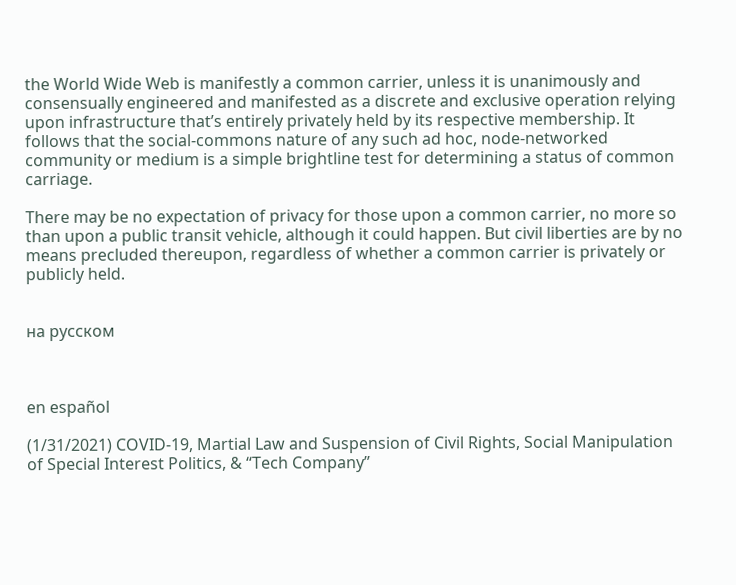the World Wide Web is manifestly a common carrier, unless it is unanimously and consensually engineered and manifested as a discrete and exclusive operation relying upon infrastructure that’s entirely privately held by its respective membership. It follows that the social-commons nature of any such ad hoc, node-networked community or medium is a simple brightline test for determining a status of common carriage.

There may be no expectation of privacy for those upon a common carrier, no more so than upon a public transit vehicle, although it could happen. But civil liberties are by no means precluded thereupon, regardless of whether a common carrier is privately or publicly held.


на русском



en español

(1/31/2021) COVID-19, Martial Law and Suspension of Civil Rights, Social Manipulation of Special Interest Politics, & “Tech Company”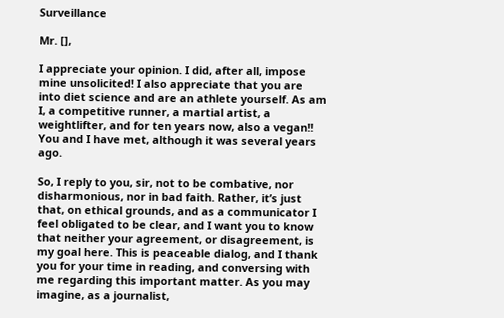Surveillance

Mr. [],

I appreciate your opinion. I did, after all, impose mine unsolicited! I also appreciate that you are into diet science and are an athlete yourself. As am I, a competitive runner, a martial artist, a weightlifter, and for ten years now, also a vegan!! You and I have met, although it was several years ago.

So, I reply to you, sir, not to be combative, nor disharmonious, nor in bad faith. Rather, it’s just that, on ethical grounds, and as a communicator I feel obligated to be clear, and I want you to know that neither your agreement, or disagreement, is my goal here. This is peaceable dialog, and I thank you for your time in reading, and conversing with me regarding this important matter. As you may imagine, as a journalist,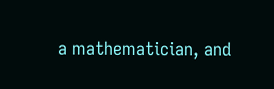a mathematician, and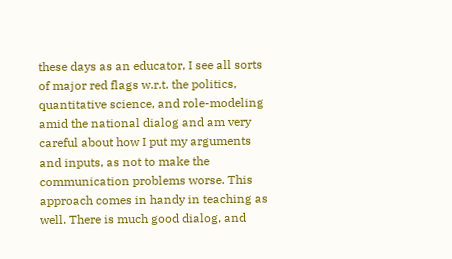these days as an educator, I see all sorts of major red flags w.r.t. the politics, quantitative science, and role-modeling amid the national dialog and am very careful about how I put my arguments and inputs, as not to make the communication problems worse. This approach comes in handy in teaching as well. There is much good dialog, and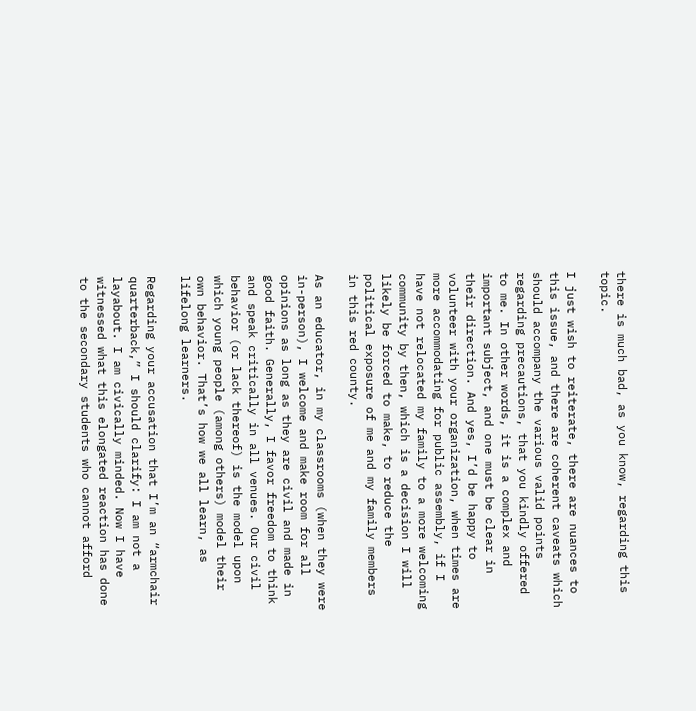there is much bad, as you know, regarding this topic.

I just wish to reiterate, there are nuances to this issue, and there are coherent caveats which should accompany the various valid points regarding precautions, that you kindly offered to me. In other words, it is a complex and important subject, and one must be clear in their direction. And yes, I’d be happy to volunteer with your organization, when times are more accommodating for public assembly, if I have not relocated my family to a more welcoming community by then, which is a decision I will likely be forced to make, to reduce the political exposure of me and my family members in this red county.

As an educator, in my classrooms (when they were in-person), I welcome and make room for all opinions as long as they are civil and made in good faith. Generally, I favor freedom to think and speak critically in all venues. Our civil behavior (or lack thereof) is the model upon which young people (among others) model their own behavior. That’s how we all learn, as lifelong learners.

Regarding your accusation that I’m an “armchair quarterback,” I should clarify: I am not a layabout. I am civically minded. Now I have witnessed what this elongated reaction has done to the secondary students who cannot afford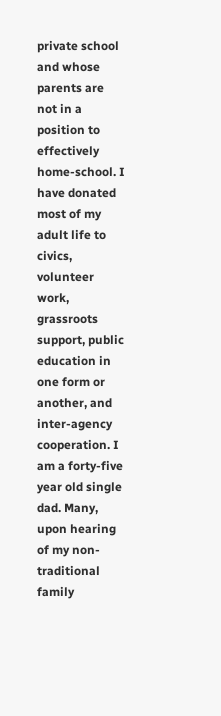private school and whose parents are not in a position to effectively home-school. I have donated most of my adult life to civics, volunteer work, grassroots support, public education in one form or another, and inter-agency cooperation. I am a forty-five year old single dad. Many, upon hearing of my non-traditional family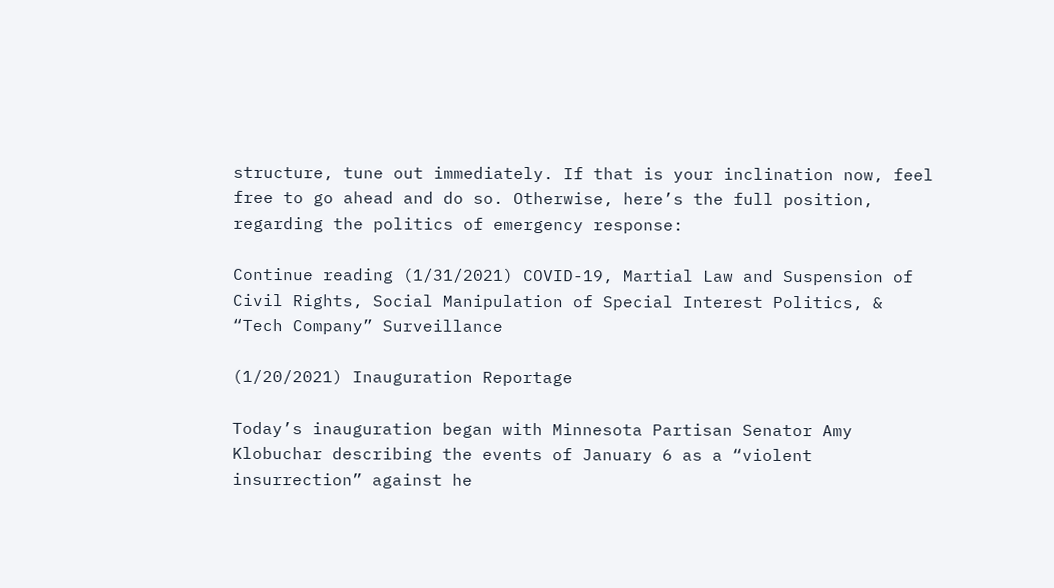structure, tune out immediately. If that is your inclination now, feel free to go ahead and do so. Otherwise, here’s the full position, regarding the politics of emergency response:

Continue reading (1/31/2021) COVID-19, Martial Law and Suspension of Civil Rights, Social Manipulation of Special Interest Politics, & “Tech Company” Surveillance

(1/20/2021) Inauguration Reportage

Today’s inauguration began with Minnesota Partisan Senator Amy Klobuchar describing the events of January 6 as a “violent insurrection” against he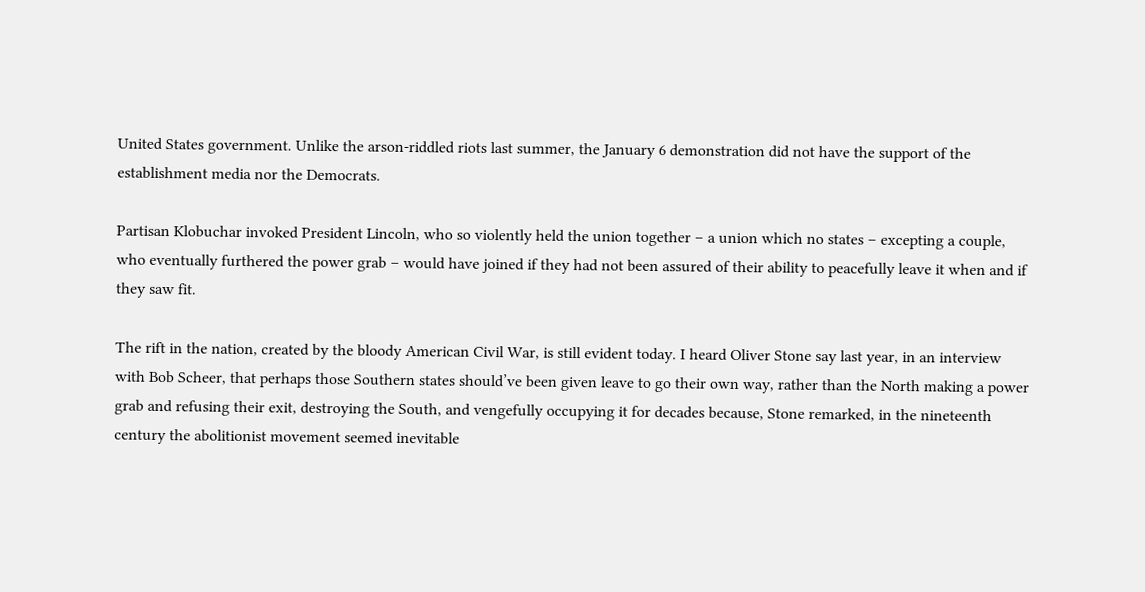United States government. Unlike the arson-riddled riots last summer, the January 6 demonstration did not have the support of the establishment media nor the Democrats.

Partisan Klobuchar invoked President Lincoln, who so violently held the union together – a union which no states – excepting a couple, who eventually furthered the power grab – would have joined if they had not been assured of their ability to peacefully leave it when and if they saw fit.

The rift in the nation, created by the bloody American Civil War, is still evident today. I heard Oliver Stone say last year, in an interview with Bob Scheer, that perhaps those Southern states should’ve been given leave to go their own way, rather than the North making a power grab and refusing their exit, destroying the South, and vengefully occupying it for decades because, Stone remarked, in the nineteenth century the abolitionist movement seemed inevitable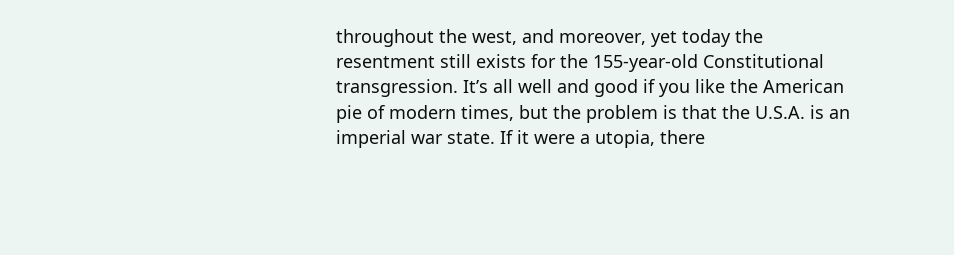throughout the west, and moreover, yet today the resentment still exists for the 155-year-old Constitutional transgression. It’s all well and good if you like the American pie of modern times, but the problem is that the U.S.A. is an imperial war state. If it were a utopia, there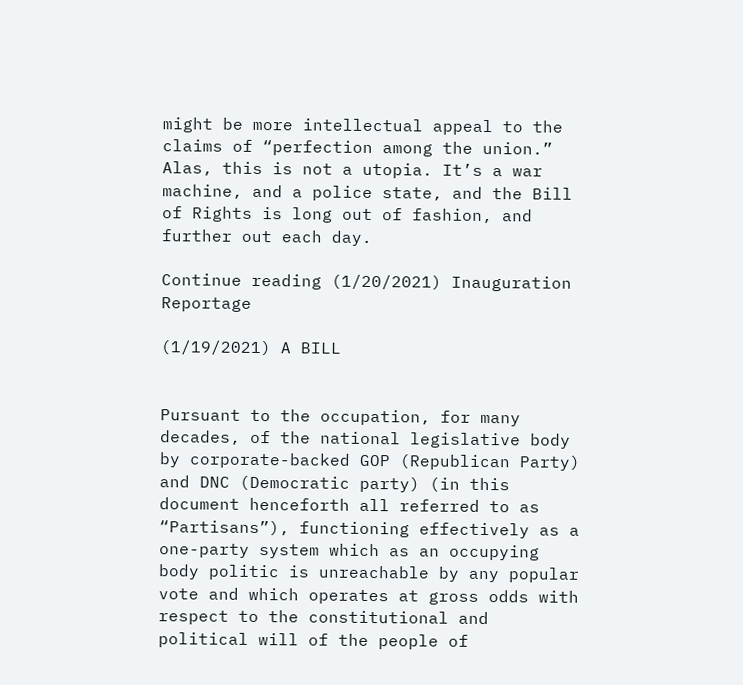might be more intellectual appeal to the claims of “perfection among the union.” Alas, this is not a utopia. It’s a war machine, and a police state, and the Bill of Rights is long out of fashion, and further out each day.

Continue reading (1/20/2021) Inauguration Reportage

(1/19/2021) A BILL


Pursuant to the occupation, for many decades, of the national legislative body by corporate-backed GOP (Republican Party) and DNC (Democratic party) (in this document henceforth all referred to as “Partisans”), functioning effectively as a one-party system which as an occupying body politic is unreachable by any popular vote and which operates at gross odds with respect to the constitutional and political will of the people of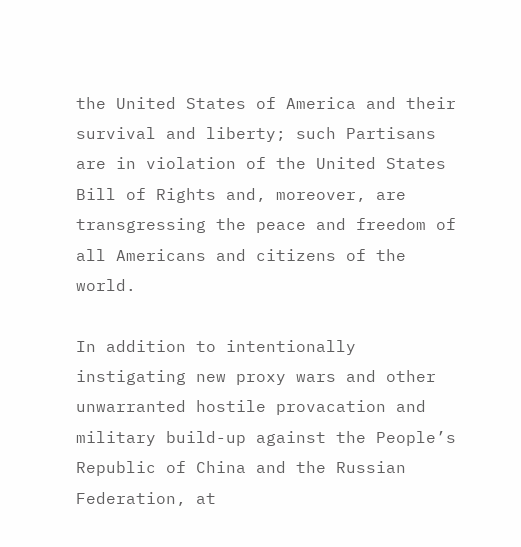the United States of America and their survival and liberty; such Partisans are in violation of the United States Bill of Rights and, moreover, are transgressing the peace and freedom of all Americans and citizens of the world.

In addition to intentionally instigating new proxy wars and other unwarranted hostile provacation and military build-up against the People’s Republic of China and the Russian Federation, at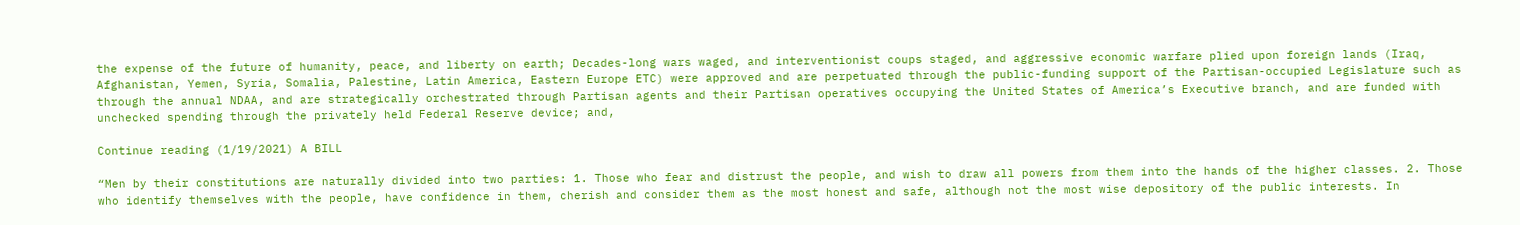the expense of the future of humanity, peace, and liberty on earth; Decades-long wars waged, and interventionist coups staged, and aggressive economic warfare plied upon foreign lands (Iraq, Afghanistan, Yemen, Syria, Somalia, Palestine, Latin America, Eastern Europe ETC) were approved and are perpetuated through the public-funding support of the Partisan-occupied Legislature such as through the annual NDAA, and are strategically orchestrated through Partisan agents and their Partisan operatives occupying the United States of America’s Executive branch, and are funded with unchecked spending through the privately held Federal Reserve device; and,

Continue reading (1/19/2021) A BILL

“Men by their constitutions are naturally divided into two parties: 1. Those who fear and distrust the people, and wish to draw all powers from them into the hands of the higher classes. 2. Those who identify themselves with the people, have confidence in them, cherish and consider them as the most honest and safe, although not the most wise depository of the public interests. In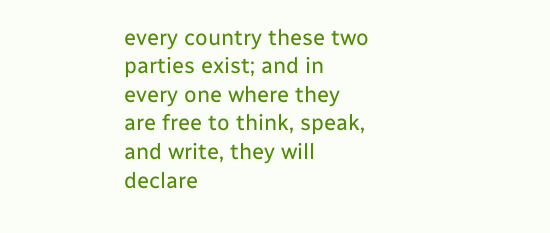every country these two parties exist; and in every one where they are free to think, speak, and write, they will declare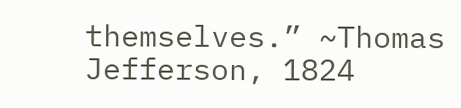themselves.” ~Thomas Jefferson, 1824